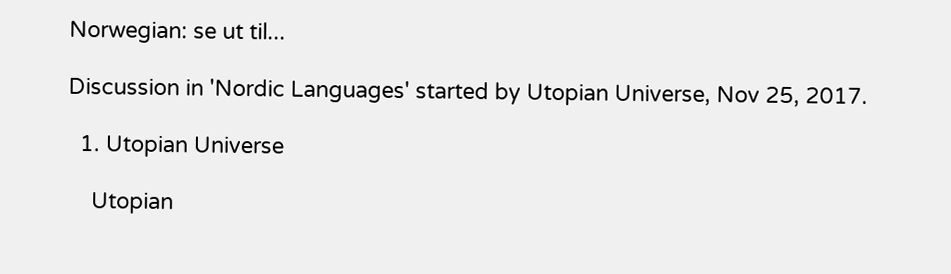Norwegian: se ut til...

Discussion in 'Nordic Languages' started by Utopian Universe, Nov 25, 2017.

  1. Utopian Universe

    Utopian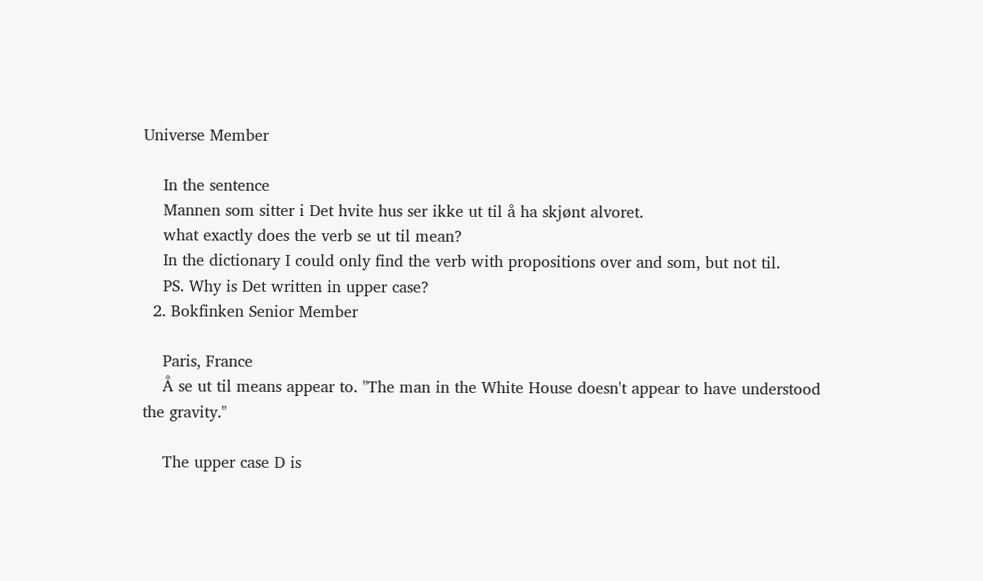Universe Member

    In the sentence
    Mannen som sitter i Det hvite hus ser ikke ut til å ha skjønt alvoret.
    what exactly does the verb se ut til mean?
    In the dictionary I could only find the verb with propositions over and som, but not til.
    PS. Why is Det written in upper case?
  2. Bokfinken Senior Member

    Paris, France
    Å se ut til means appear to. "The man in the White House doesn't appear to have understood the gravity."

    The upper case D is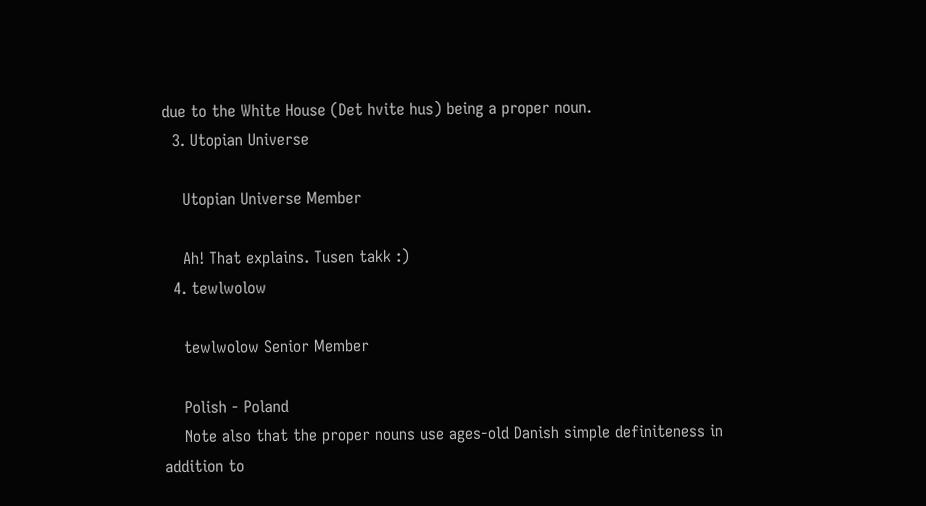due to the White House (Det hvite hus) being a proper noun.
  3. Utopian Universe

    Utopian Universe Member

    Ah! That explains. Tusen takk :)
  4. tewlwolow

    tewlwolow Senior Member

    Polish - Poland
    Note also that the proper nouns use ages-old Danish simple definiteness in addition to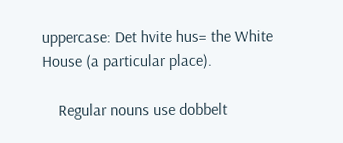uppercase: Det hvite hus= the White House (a particular place).

    Regular nouns use dobbelt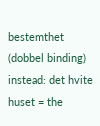bestemthet (dobbel binding) instead: det hvite huset = the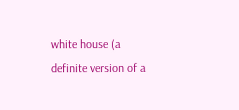white house (a definite version of a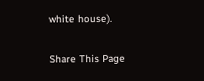white house).

Share This Page